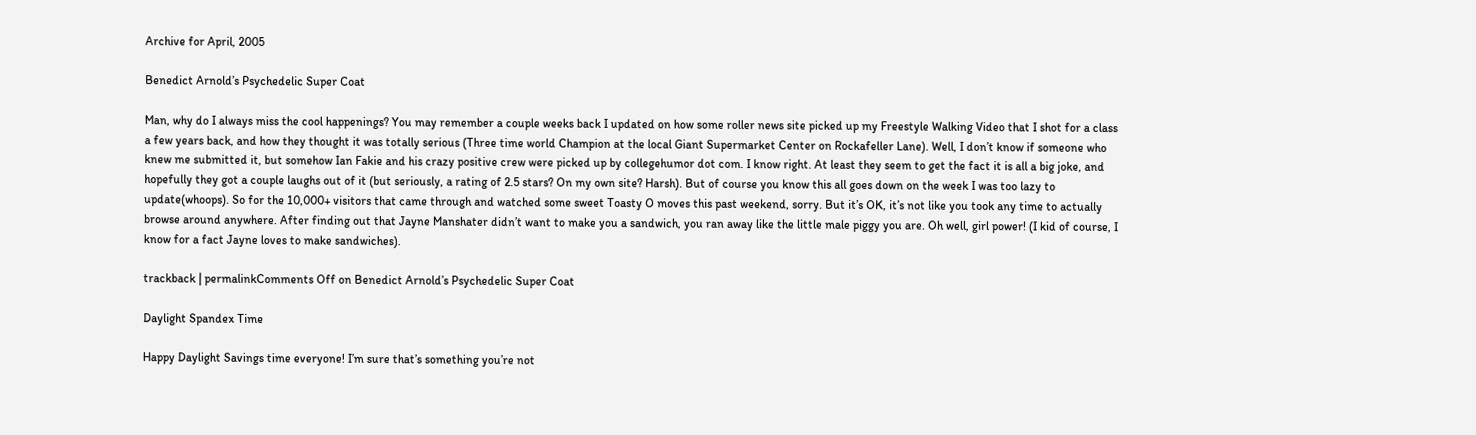Archive for April, 2005

Benedict Arnold’s Psychedelic Super Coat

Man, why do I always miss the cool happenings? You may remember a couple weeks back I updated on how some roller news site picked up my Freestyle Walking Video that I shot for a class a few years back, and how they thought it was totally serious (Three time world Champion at the local Giant Supermarket Center on Rockafeller Lane). Well, I don’t know if someone who knew me submitted it, but somehow Ian Fakie and his crazy positive crew were picked up by collegehumor dot com. I know right. At least they seem to get the fact it is all a big joke, and hopefully they got a couple laughs out of it (but seriously, a rating of 2.5 stars? On my own site? Harsh). But of course you know this all goes down on the week I was too lazy to update(whoops). So for the 10,000+ visitors that came through and watched some sweet Toasty O moves this past weekend, sorry. But it’s OK, it’s not like you took any time to actually browse around anywhere. After finding out that Jayne Manshater didn’t want to make you a sandwich, you ran away like the little male piggy you are. Oh well, girl power! (I kid of course, I know for a fact Jayne loves to make sandwiches).

trackback | permalinkComments Off on Benedict Arnold’s Psychedelic Super Coat

Daylight Spandex Time

Happy Daylight Savings time everyone! I’m sure that’s something you’re not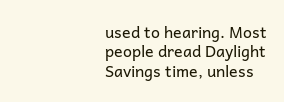used to hearing. Most people dread Daylight Savings time, unless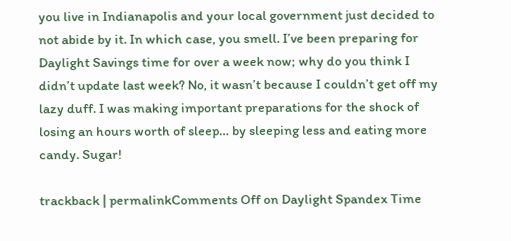you live in Indianapolis and your local government just decided to not abide by it. In which case, you smell. I’ve been preparing for Daylight Savings time for over a week now; why do you think I didn’t update last week? No, it wasn’t because I couldn’t get off my lazy duff. I was making important preparations for the shock of losing an hours worth of sleep… by sleeping less and eating more candy. Sugar!

trackback | permalinkComments Off on Daylight Spandex Time